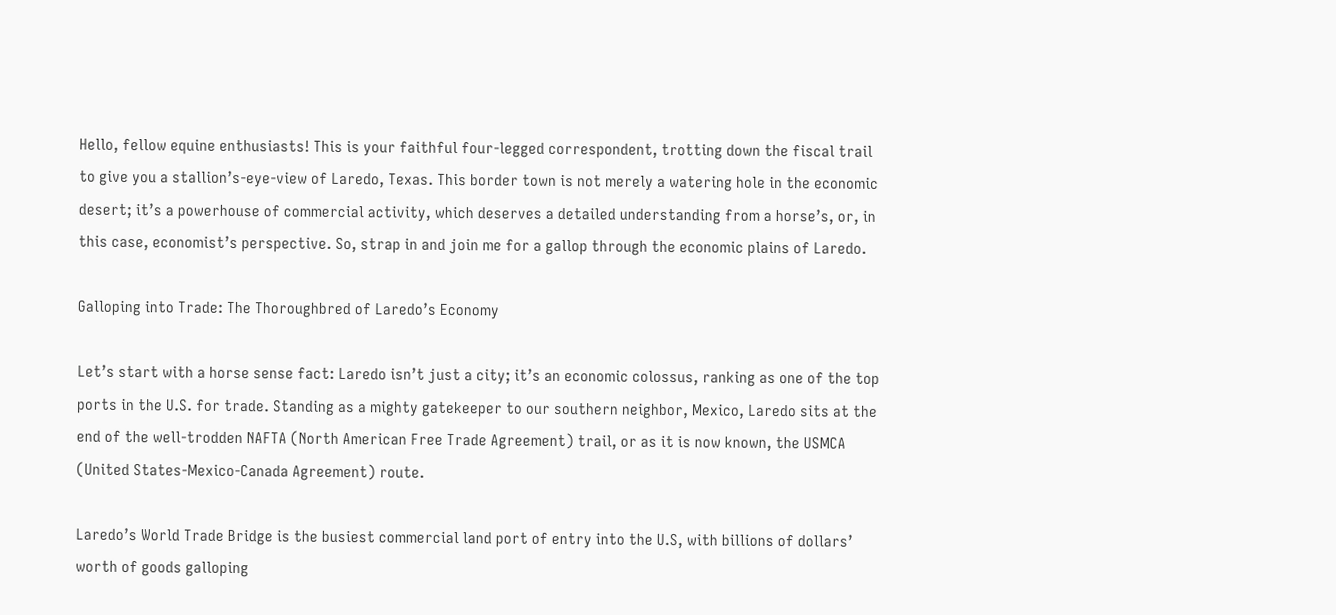Hello, fellow equine enthusiasts! This is your faithful four-legged correspondent, trotting down the fiscal trail to give you a stallion’s-eye-view of Laredo, Texas. This border town is not merely a watering hole in the economic desert; it’s a powerhouse of commercial activity, which deserves a detailed understanding from a horse’s, or, in this case, economist’s perspective. So, strap in and join me for a gallop through the economic plains of Laredo.

Galloping into Trade: The Thoroughbred of Laredo’s Economy

Let’s start with a horse sense fact: Laredo isn’t just a city; it’s an economic colossus, ranking as one of the top ports in the U.S. for trade. Standing as a mighty gatekeeper to our southern neighbor, Mexico, Laredo sits at the end of the well-trodden NAFTA (North American Free Trade Agreement) trail, or as it is now known, the USMCA (United States-Mexico-Canada Agreement) route.

Laredo’s World Trade Bridge is the busiest commercial land port of entry into the U.S, with billions of dollars’ worth of goods galloping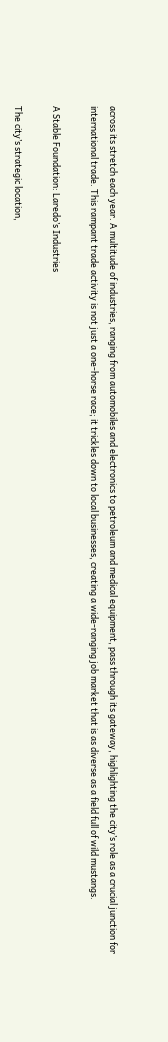across its stretch each year. A multitude of industries, ranging from automobiles and electronics to petroleum and medical equipment, pass through its gateway, highlighting the city’s role as a crucial junction for international trade. This rampant trade activity is not just a one-horse race; it trickles down to local businesses, creating a wide-ranging job market that is as diverse as a field full of wild mustangs.

A Stable Foundation: Laredo’s Industries

The city’s strategic location,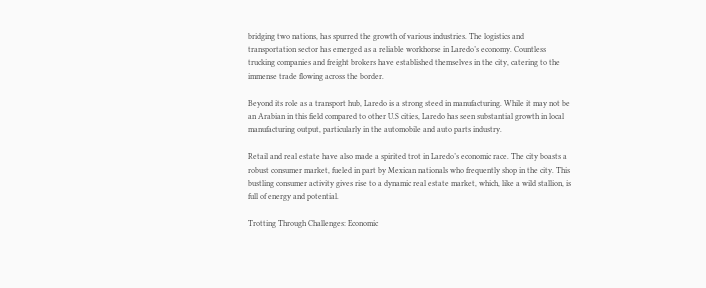bridging two nations, has spurred the growth of various industries. The logistics and transportation sector has emerged as a reliable workhorse in Laredo’s economy. Countless trucking companies and freight brokers have established themselves in the city, catering to the immense trade flowing across the border.

Beyond its role as a transport hub, Laredo is a strong steed in manufacturing. While it may not be an Arabian in this field compared to other U.S cities, Laredo has seen substantial growth in local manufacturing output, particularly in the automobile and auto parts industry.

Retail and real estate have also made a spirited trot in Laredo’s economic race. The city boasts a robust consumer market, fueled in part by Mexican nationals who frequently shop in the city. This bustling consumer activity gives rise to a dynamic real estate market, which, like a wild stallion, is full of energy and potential.

Trotting Through Challenges: Economic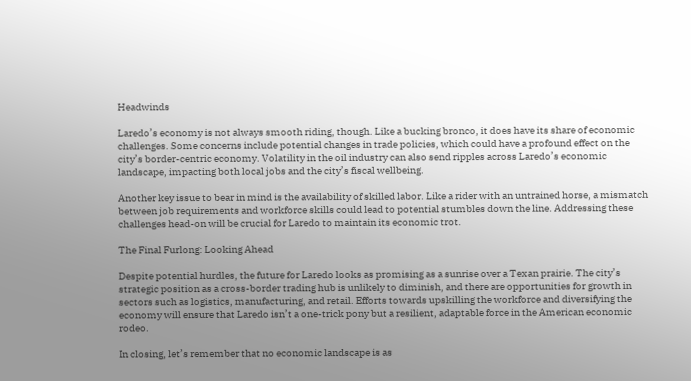Headwinds

Laredo’s economy is not always smooth riding, though. Like a bucking bronco, it does have its share of economic challenges. Some concerns include potential changes in trade policies, which could have a profound effect on the city’s border-centric economy. Volatility in the oil industry can also send ripples across Laredo’s economic landscape, impacting both local jobs and the city’s fiscal wellbeing.

Another key issue to bear in mind is the availability of skilled labor. Like a rider with an untrained horse, a mismatch between job requirements and workforce skills could lead to potential stumbles down the line. Addressing these challenges head-on will be crucial for Laredo to maintain its economic trot.

The Final Furlong: Looking Ahead

Despite potential hurdles, the future for Laredo looks as promising as a sunrise over a Texan prairie. The city’s strategic position as a cross-border trading hub is unlikely to diminish, and there are opportunities for growth in sectors such as logistics, manufacturing, and retail. Efforts towards upskilling the workforce and diversifying the economy will ensure that Laredo isn’t a one-trick pony but a resilient, adaptable force in the American economic rodeo.

In closing, let’s remember that no economic landscape is as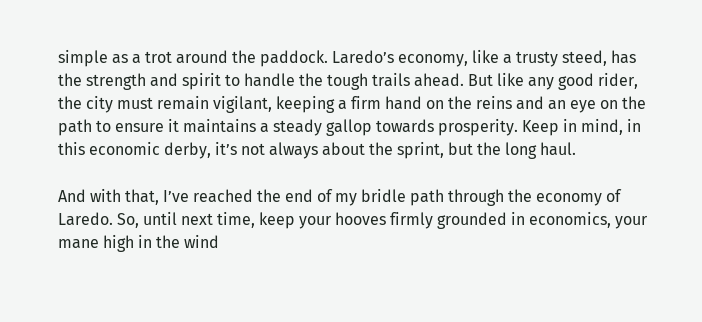simple as a trot around the paddock. Laredo’s economy, like a trusty steed, has the strength and spirit to handle the tough trails ahead. But like any good rider, the city must remain vigilant, keeping a firm hand on the reins and an eye on the path to ensure it maintains a steady gallop towards prosperity. Keep in mind, in this economic derby, it’s not always about the sprint, but the long haul.

And with that, I’ve reached the end of my bridle path through the economy of Laredo. So, until next time, keep your hooves firmly grounded in economics, your mane high in the wind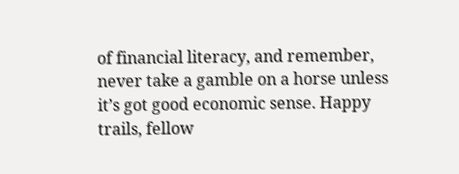of financial literacy, and remember, never take a gamble on a horse unless it’s got good economic sense. Happy trails, fellow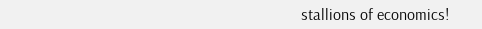stallions of economics!